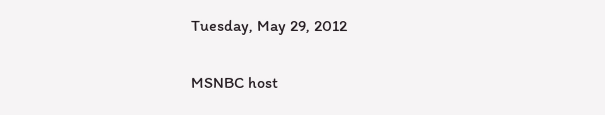Tuesday, May 29, 2012

MSNBC host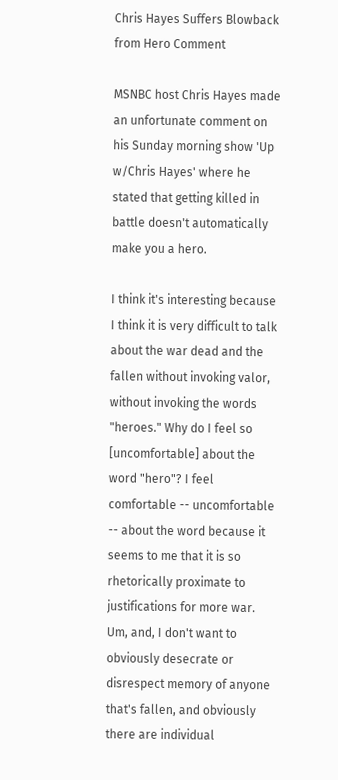Chris Hayes Suffers Blowback from Hero Comment

MSNBC host Chris Hayes made an unfortunate comment on his Sunday morning show 'Up w/Chris Hayes' where he stated that getting killed in battle doesn't automatically make you a hero.

I think it's interesting because I think it is very difficult to talk about the war dead and the fallen without invoking valor, without invoking the words "heroes." Why do I feel so [uncomfortable] about the word "hero"? I feel comfortable -- uncomfortable -- about the word because it seems to me that it is so rhetorically proximate to justifications for more war. Um, and, I don't want to obviously desecrate or disrespect memory of anyone that's fallen, and obviously there are individual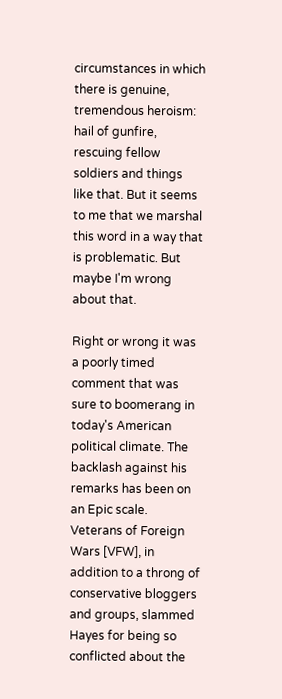circumstances in which there is genuine, tremendous heroism: hail of gunfire, rescuing fellow soldiers and things like that. But it seems to me that we marshal this word in a way that is problematic. But maybe I'm wrong about that.

Right or wrong it was a poorly timed comment that was sure to boomerang in today's American political climate. The backlash against his remarks has been on an Epic scale. Veterans of Foreign Wars [VFW], in addition to a throng of conservative bloggers and groups, slammed Hayes for being so conflicted about the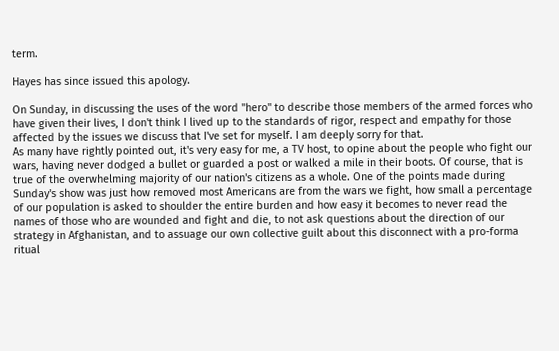term.

Hayes has since issued this apology.

On Sunday, in discussing the uses of the word "hero" to describe those members of the armed forces who have given their lives, I don't think I lived up to the standards of rigor, respect and empathy for those affected by the issues we discuss that I've set for myself. I am deeply sorry for that.
As many have rightly pointed out, it's very easy for me, a TV host, to opine about the people who fight our wars, having never dodged a bullet or guarded a post or walked a mile in their boots. Of course, that is true of the overwhelming majority of our nation's citizens as a whole. One of the points made during Sunday's show was just how removed most Americans are from the wars we fight, how small a percentage of our population is asked to shoulder the entire burden and how easy it becomes to never read the names of those who are wounded and fight and die, to not ask questions about the direction of our strategy in Afghanistan, and to assuage our own collective guilt about this disconnect with a pro-forma ritual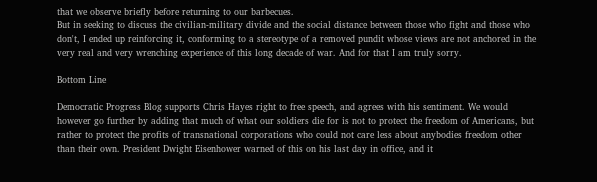that we observe briefly before returning to our barbecues.
But in seeking to discuss the civilian-military divide and the social distance between those who fight and those who don't, I ended up reinforcing it, conforming to a stereotype of a removed pundit whose views are not anchored in the very real and very wrenching experience of this long decade of war. And for that I am truly sorry.

Bottom Line

Democratic Progress Blog supports Chris Hayes right to free speech, and agrees with his sentiment. We would however go further by adding that much of what our soldiers die for is not to protect the freedom of Americans, but rather to protect the profits of transnational corporations who could not care less about anybodies freedom other than their own. President Dwight Eisenhower warned of this on his last day in office, and it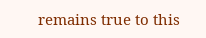remains true to this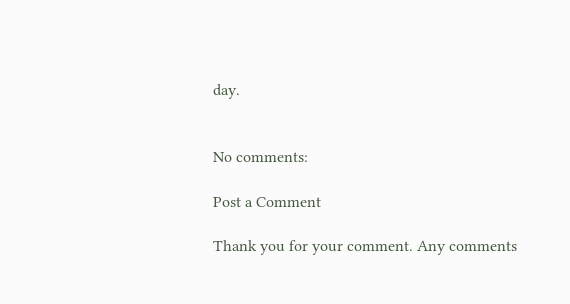day.


No comments:

Post a Comment

Thank you for your comment. Any comments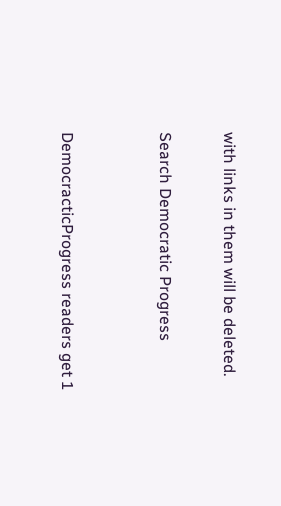with links in them will be deleted.

Search Democratic Progress


DemocracticProgress readers get 1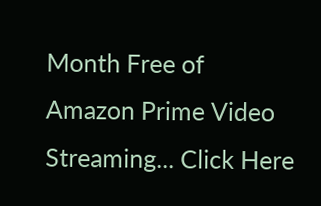Month Free of Amazon Prime Video Streaming... Click Here